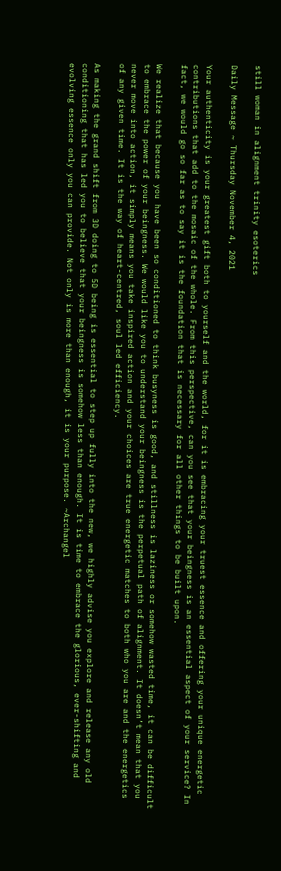still woman in alignment trinity esoterics

Daily Message ~ Thursday November 4, 2021

Your authenticity is your greatest gift both to yourself and the world, for it is embracing your truest essence and offering your unique energetic contributions that add to the mosaic of the whole. From this perspective, can you see that your beingness is an essential aspect of your service? In fact, we would go so far as to say it is the foundation that is necessary for all other things to be built upon.

We realize that because you have been so conditioned to think busyness is good, and stillness is laziness or somehow wasted time, it can be difficult to embrace the power of your beingness. We would like you to understand your beingness is the perpetual path of alignment. It doesn’t mean that you never move into action, it simply means you take inspired action and your choices are true energetic matches to both who you are and the energetics of any given time. It is the way of heart-centred, soul led efficiency.

As making the grand shift from 3D doing to 5D being is essential to step up fully into the new, we highly advise you explore and release any old conditioning that has led you to believe that your beingness is somehow less than enough. It is time to embrace the glorious, ever-shifting and evolving essence only you can provide. Not only is more than enough, it is your purpose. ~Archangel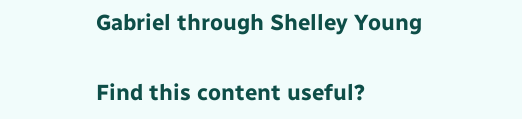Gabriel through Shelley Young

Find this content useful?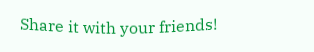Share it with your friends!